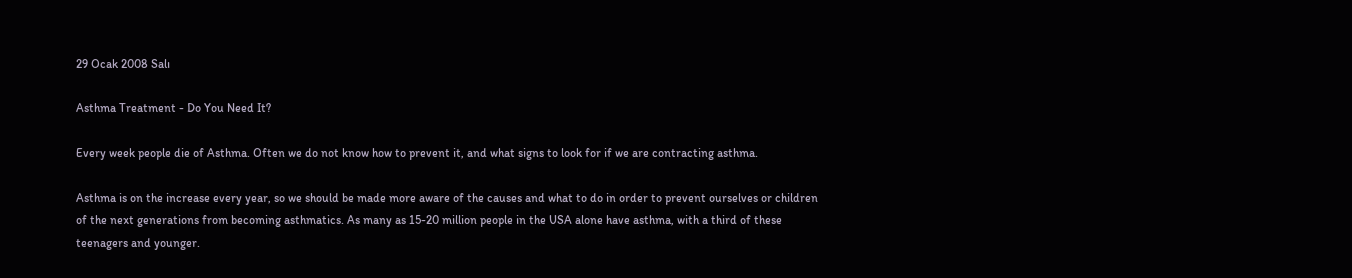29 Ocak 2008 Salı

Asthma Treatment - Do You Need It?

Every week people die of Asthma. Often we do not know how to prevent it, and what signs to look for if we are contracting asthma.

Asthma is on the increase every year, so we should be made more aware of the causes and what to do in order to prevent ourselves or children of the next generations from becoming asthmatics. As many as 15-20 million people in the USA alone have asthma, with a third of these teenagers and younger.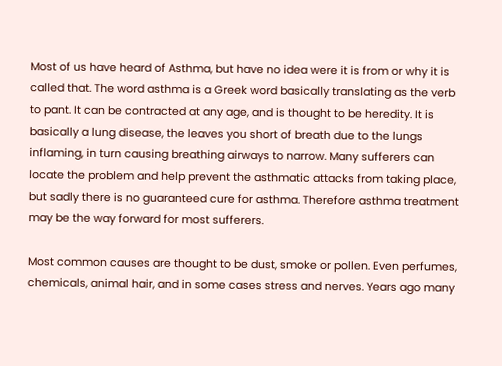Most of us have heard of Asthma, but have no idea were it is from or why it is called that. The word asthma is a Greek word basically translating as the verb to pant. It can be contracted at any age, and is thought to be heredity. It is basically a lung disease, the leaves you short of breath due to the lungs inflaming, in turn causing breathing airways to narrow. Many sufferers can locate the problem and help prevent the asthmatic attacks from taking place, but sadly there is no guaranteed cure for asthma. Therefore asthma treatment may be the way forward for most sufferers.

Most common causes are thought to be dust, smoke or pollen. Even perfumes, chemicals, animal hair, and in some cases stress and nerves. Years ago many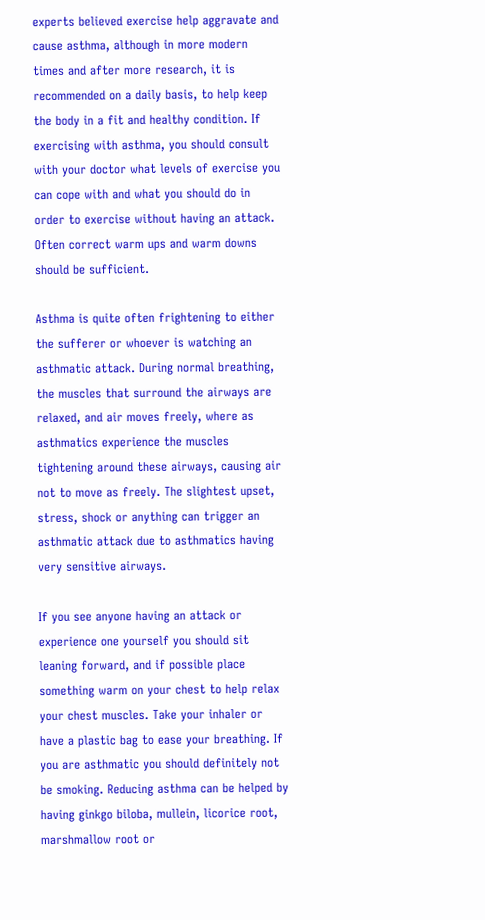experts believed exercise help aggravate and cause asthma, although in more modern times and after more research, it is recommended on a daily basis, to help keep the body in a fit and healthy condition. If exercising with asthma, you should consult with your doctor what levels of exercise you can cope with and what you should do in order to exercise without having an attack. Often correct warm ups and warm downs should be sufficient.

Asthma is quite often frightening to either the sufferer or whoever is watching an asthmatic attack. During normal breathing, the muscles that surround the airways are relaxed, and air moves freely, where as asthmatics experience the muscles tightening around these airways, causing air not to move as freely. The slightest upset, stress, shock or anything can trigger an asthmatic attack due to asthmatics having very sensitive airways.

If you see anyone having an attack or experience one yourself you should sit leaning forward, and if possible place something warm on your chest to help relax your chest muscles. Take your inhaler or have a plastic bag to ease your breathing. If you are asthmatic you should definitely not be smoking. Reducing asthma can be helped by having ginkgo biloba, mullein, licorice root, marshmallow root or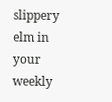slippery elm in your weekly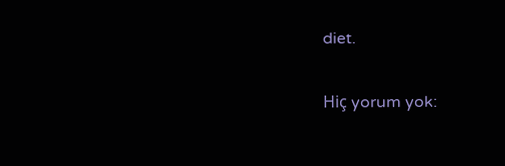diet.

Hiç yorum yok: